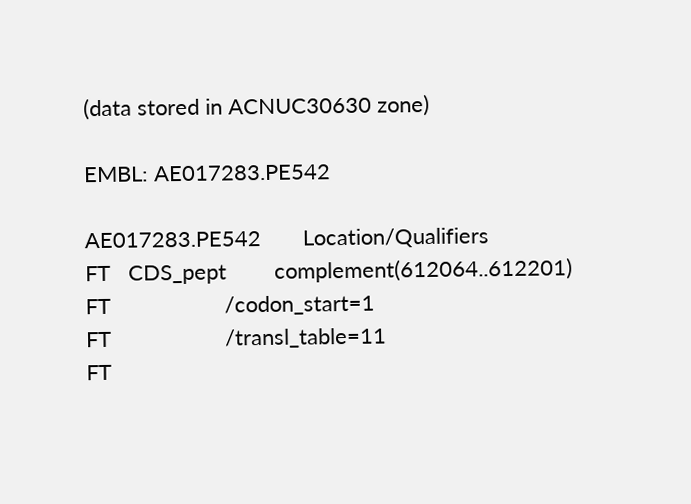(data stored in ACNUC30630 zone)

EMBL: AE017283.PE542

AE017283.PE542       Location/Qualifiers
FT   CDS_pept        complement(612064..612201)
FT                   /codon_start=1
FT                   /transl_table=11
FT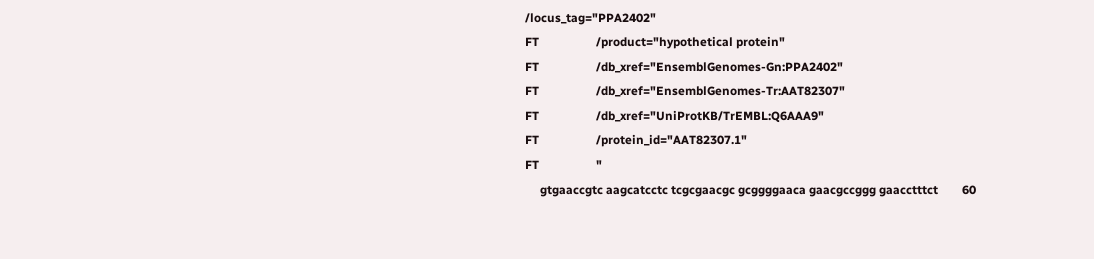/locus_tag="PPA2402"
FT                   /product="hypothetical protein"
FT                   /db_xref="EnsemblGenomes-Gn:PPA2402"
FT                   /db_xref="EnsemblGenomes-Tr:AAT82307"
FT                   /db_xref="UniProtKB/TrEMBL:Q6AAA9"
FT                   /protein_id="AAT82307.1"
FT                   "
     gtgaaccgtc aagcatcctc tcgcgaacgc gcggggaaca gaacgccggg gaacctttct        60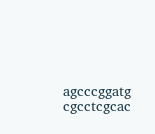agcccggatg cgcctcgcac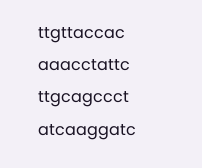ttgttaccac aaacctattc ttgcagccct atcaaggatc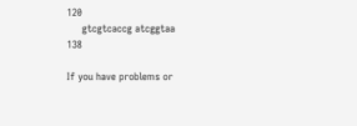120
     gtcgtcaccg atcggtaa                                                     138

If you have problems or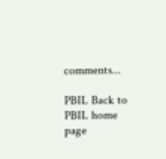comments...

PBIL Back to PBIL home page